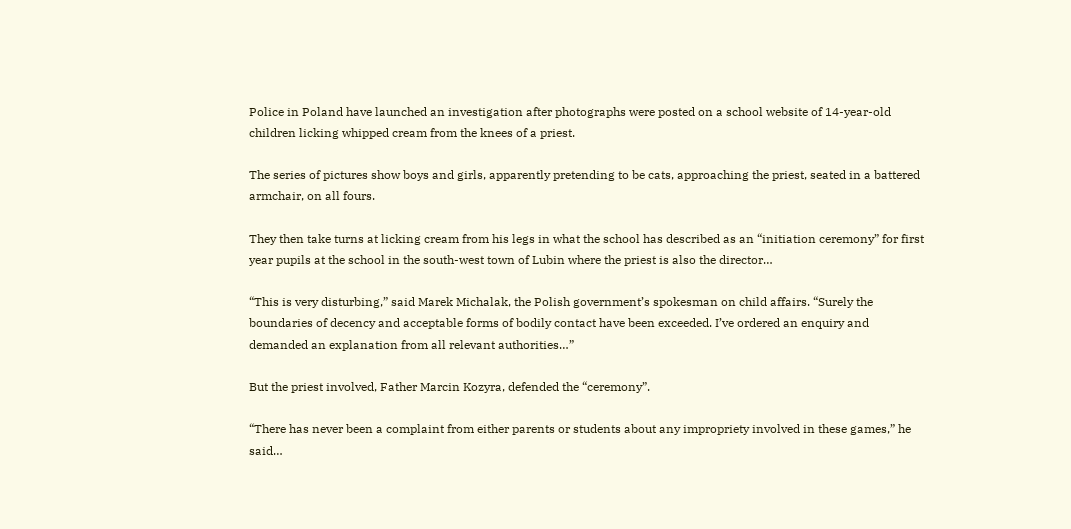Police in Poland have launched an investigation after photographs were posted on a school website of 14-year-old children licking whipped cream from the knees of a priest.

The series of pictures show boys and girls, apparently pretending to be cats, approaching the priest, seated in a battered armchair, on all fours.

They then take turns at licking cream from his legs in what the school has described as an “initiation ceremony” for first year pupils at the school in the south-west town of Lubin where the priest is also the director…

“This is very disturbing,” said Marek Michalak, the Polish government’s spokesman on child affairs. “Surely the boundaries of decency and acceptable forms of bodily contact have been exceeded. I’ve ordered an enquiry and demanded an explanation from all relevant authorities…”

But the priest involved, Father Marcin Kozyra, defended the “ceremony”.

“There has never been a complaint from either parents or students about any impropriety involved in these games,” he said…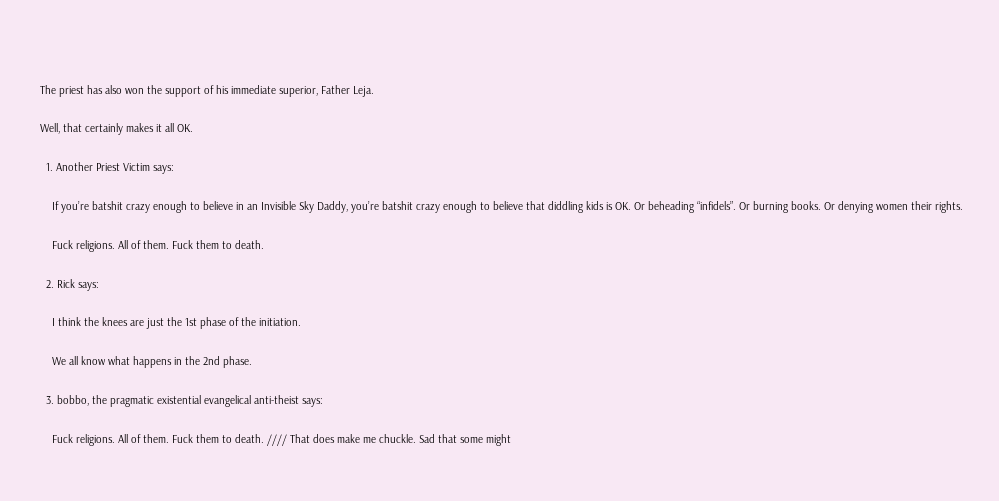The priest has also won the support of his immediate superior, Father Leja.

Well, that certainly makes it all OK.

  1. Another Priest Victim says:

    If you’re batshit crazy enough to believe in an Invisible Sky Daddy, you’re batshit crazy enough to believe that diddling kids is OK. Or beheading “infidels”. Or burning books. Or denying women their rights.

    Fuck religions. All of them. Fuck them to death.

  2. Rick says:

    I think the knees are just the 1st phase of the initiation.

    We all know what happens in the 2nd phase.

  3. bobbo, the pragmatic existential evangelical anti-theist says:

    Fuck religions. All of them. Fuck them to death. //// That does make me chuckle. Sad that some might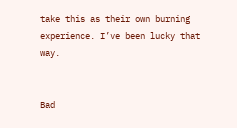take this as their own burning experience. I’ve been lucky that way.


Bad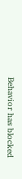Behavior has blocked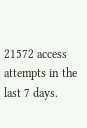21572 access attempts in the last 7 days.